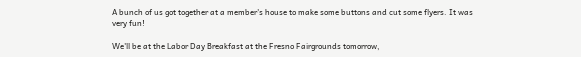A bunch of us got together at a member's house to make some buttons and cut some flyers. It was very fun!

We'll be at the Labor Day Breakfast at the Fresno Fairgrounds tomorrow,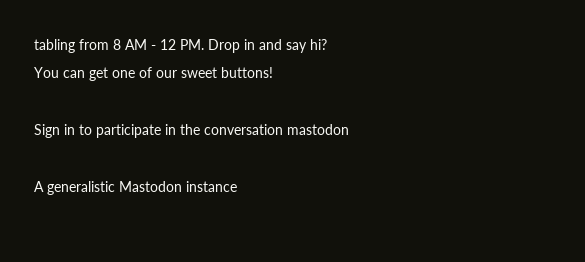tabling from 8 AM - 12 PM. Drop in and say hi? You can get one of our sweet buttons!

Sign in to participate in the conversation mastodon

A generalistic Mastodon instance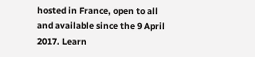hosted in France, open to all and available since the 9 April 2017. Learn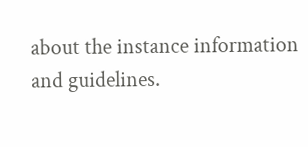about the instance information and guidelines.